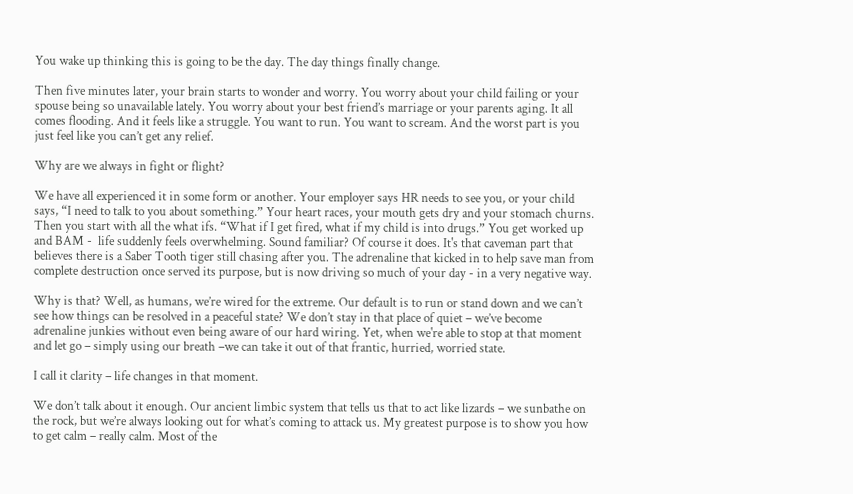You wake up thinking this is going to be the day. The day things finally change.

Then five minutes later, your brain starts to wonder and worry. You worry about your child failing or your spouse being so unavailable lately. You worry about your best friend’s marriage or your parents aging. It all comes flooding. And it feels like a struggle. You want to run. You want to scream. And the worst part is you just feel like you can’t get any relief.

Why are we always in fight or flight?

We have all experienced it in some form or another. Your employer says HR needs to see you, or your child says, “I need to talk to you about something.” Your heart races, your mouth gets dry and your stomach churns. Then you start with all the what ifs. “What if I get fired, what if my child is into drugs.” You get worked up and BAM -  life suddenly feels overwhelming. Sound familiar? Of course it does. It's that caveman part that believes there is a Saber Tooth tiger still chasing after you. The adrenaline that kicked in to help save man from complete destruction once served its purpose, but is now driving so much of your day - in a very negative way.

Why is that? Well, as humans, we’re wired for the extreme. Our default is to run or stand down and we can’t see how things can be resolved in a peaceful state? We don’t stay in that place of quiet – we’ve become adrenaline junkies without even being aware of our hard wiring. Yet, when we're able to stop at that moment and let go – simply using our breath –we can take it out of that frantic, hurried, worried state.

I call it clarity – life changes in that moment.

We don’t talk about it enough. Our ancient limbic system that tells us that to act like lizards – we sunbathe on the rock, but we’re always looking out for what’s coming to attack us. My greatest purpose is to show you how to get calm – really calm. Most of the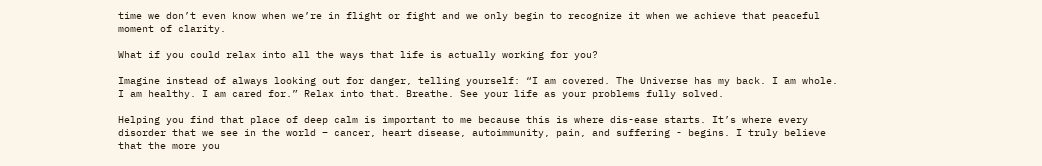time we don’t even know when we’re in flight or fight and we only begin to recognize it when we achieve that peaceful moment of clarity.

What if you could relax into all the ways that life is actually working for you?

Imagine instead of always looking out for danger, telling yourself: “I am covered. The Universe has my back. I am whole. I am healthy. I am cared for.” Relax into that. Breathe. See your life as your problems fully solved.

Helping you find that place of deep calm is important to me because this is where dis-ease starts. It’s where every disorder that we see in the world – cancer, heart disease, autoimmunity, pain, and suffering - begins. I truly believe that the more you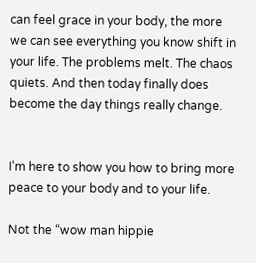can feel grace in your body, the more we can see everything you know shift in your life. The problems melt. The chaos quiets. And then today finally does become the day things really change.


I’m here to show you how to bring more peace to your body and to your life.

Not the “wow man hippie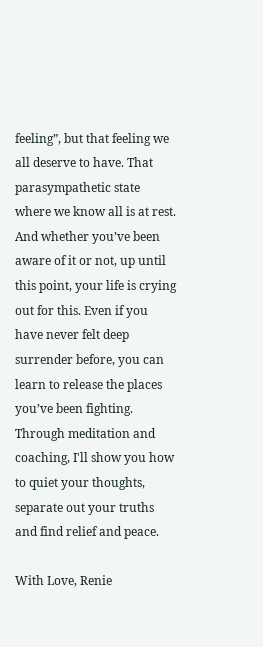feeling”, but that feeling we all deserve to have. That parasympathetic state where we know all is at rest. And whether you’ve been aware of it or not, up until this point, your life is crying out for this. Even if you have never felt deep surrender before, you can learn to release the places you’ve been fighting. Through meditation and coaching, I'll show you how to quiet your thoughts, separate out your truths and find relief and peace.

With Love, Renie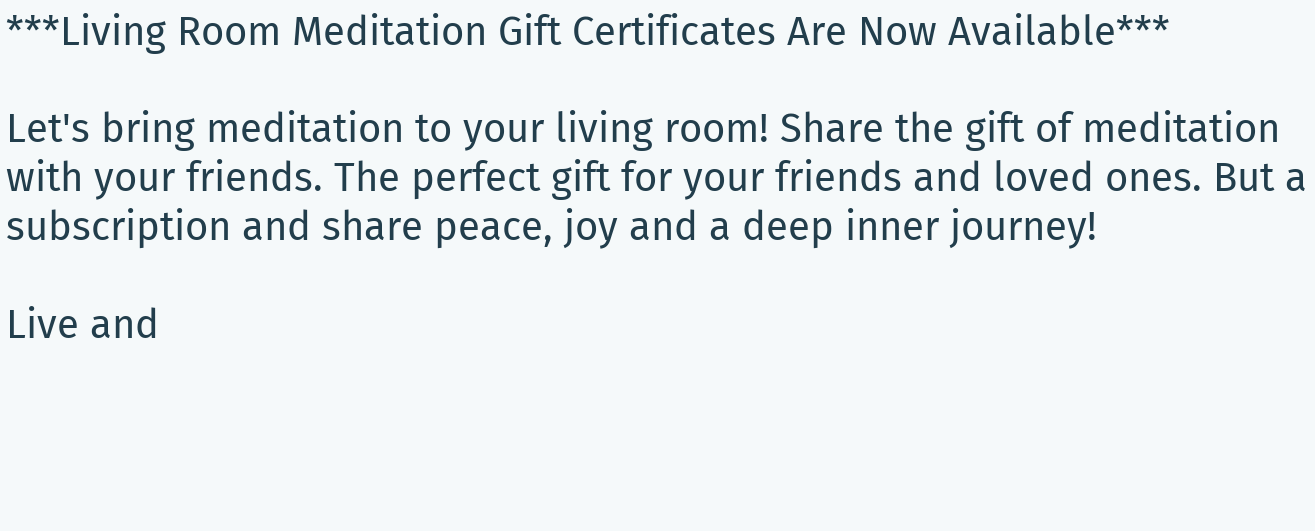***Living Room Meditation Gift Certificates Are Now Available***

Let's bring meditation to your living room! Share the gift of meditation with your friends. The perfect gift for your friends and loved ones. But a subscription and share peace, joy and a deep inner journey!

Live and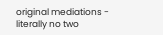original mediations - literally no two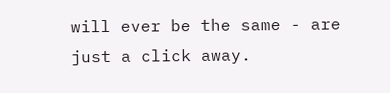will ever be the same - are just a click away.